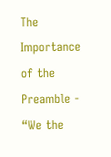The Importance of the Preamble - “We the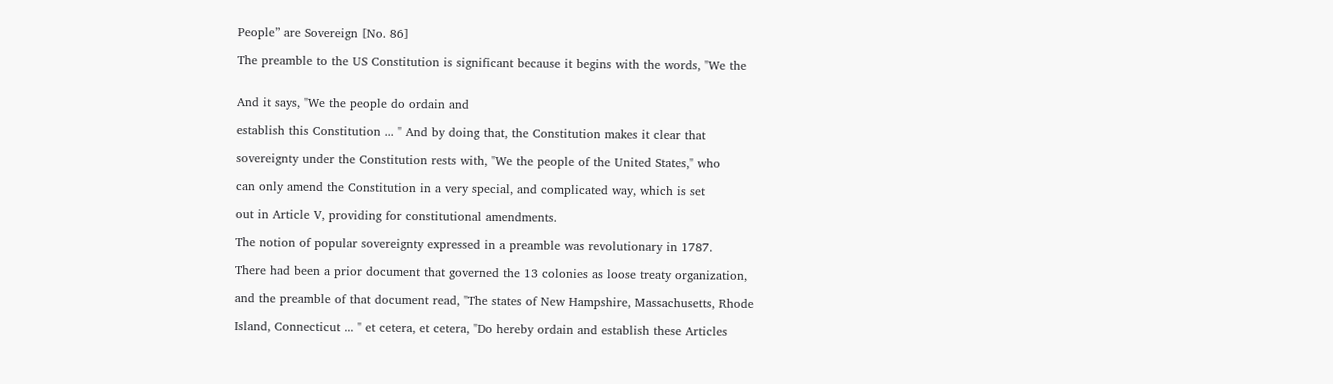People” are Sovereign [No. 86]

The preamble to the US Constitution is significant because it begins with the words, "We the


And it says, "We the people do ordain and

establish this Constitution ... " And by doing that, the Constitution makes it clear that

sovereignty under the Constitution rests with, "We the people of the United States," who

can only amend the Constitution in a very special, and complicated way, which is set

out in Article V, providing for constitutional amendments.

The notion of popular sovereignty expressed in a preamble was revolutionary in 1787.

There had been a prior document that governed the 13 colonies as loose treaty organization,

and the preamble of that document read, "The states of New Hampshire, Massachusetts, Rhode

Island, Connecticut ... " et cetera, et cetera, "Do hereby ordain and establish these Articles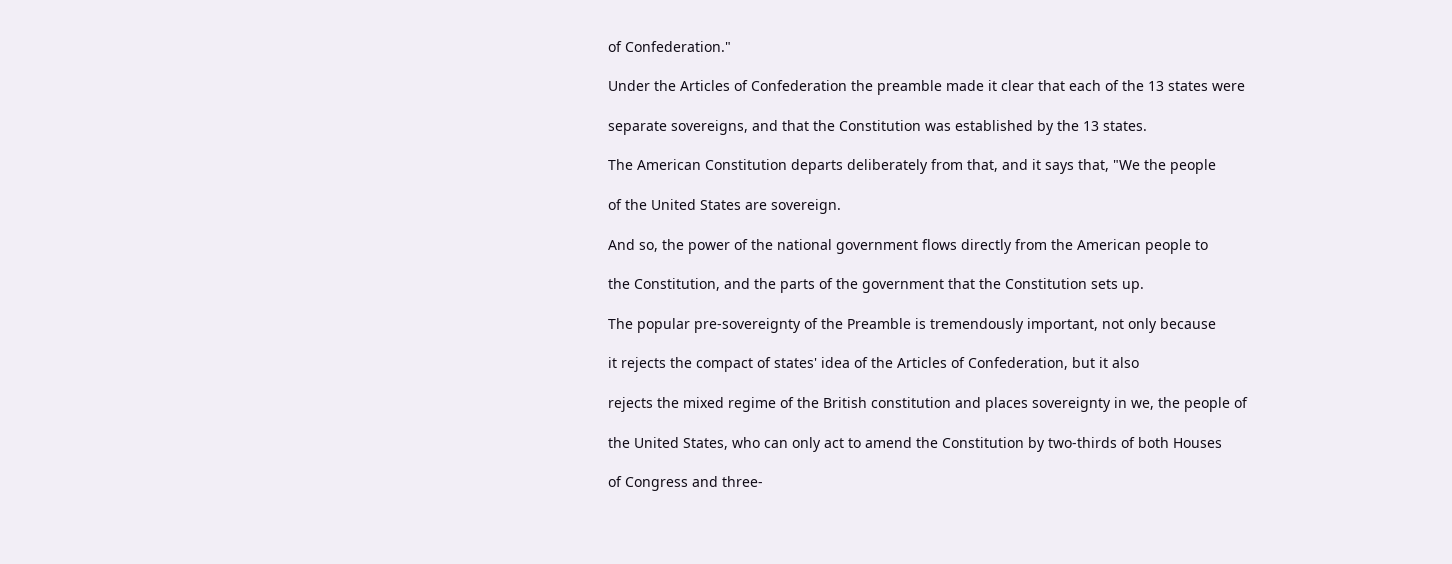of Confederation."

Under the Articles of Confederation the preamble made it clear that each of the 13 states were

separate sovereigns, and that the Constitution was established by the 13 states.

The American Constitution departs deliberately from that, and it says that, "We the people

of the United States are sovereign.

And so, the power of the national government flows directly from the American people to

the Constitution, and the parts of the government that the Constitution sets up.

The popular pre-sovereignty of the Preamble is tremendously important, not only because

it rejects the compact of states' idea of the Articles of Confederation, but it also

rejects the mixed regime of the British constitution and places sovereignty in we, the people of

the United States, who can only act to amend the Constitution by two-thirds of both Houses

of Congress and three-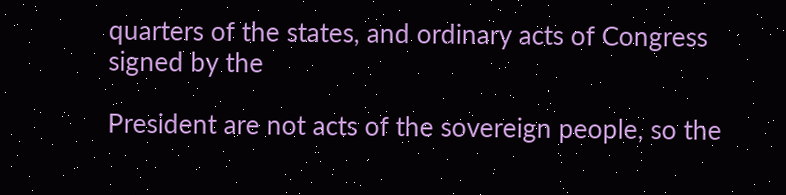quarters of the states, and ordinary acts of Congress signed by the

President are not acts of the sovereign people, so the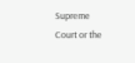Supreme Court or the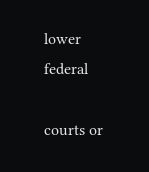lower federal

courts or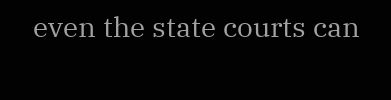even the state courts can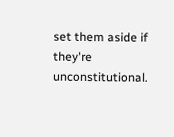set them aside if they're unconstitutional.